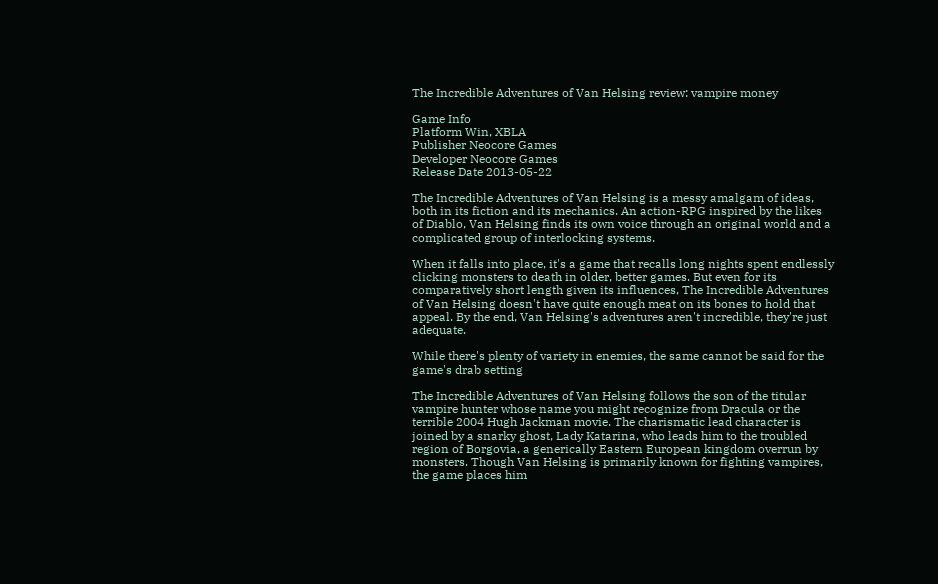The Incredible Adventures of Van Helsing review: vampire money

Game Info
Platform Win, XBLA
Publisher Neocore Games
Developer Neocore Games
Release Date 2013-05-22

The Incredible Adventures of Van Helsing is a messy amalgam of ideas, both in its fiction and its mechanics. An action-RPG inspired by the likes of Diablo, Van Helsing finds its own voice through an original world and a complicated group of interlocking systems.

When it falls into place, it's a game that recalls long nights spent endlessly clicking monsters to death in older, better games. But even for its comparatively short length given its influences, The Incredible Adventures of Van Helsing doesn't have quite enough meat on its bones to hold that appeal. By the end, Van Helsing's adventures aren't incredible, they're just adequate.

While there's plenty of variety in enemies, the same cannot be said for the game's drab setting

The Incredible Adventures of Van Helsing follows the son of the titular vampire hunter whose name you might recognize from Dracula or the terrible 2004 Hugh Jackman movie. The charismatic lead character is joined by a snarky ghost, Lady Katarina, who leads him to the troubled region of Borgovia, a generically Eastern European kingdom overrun by monsters. Though Van Helsing is primarily known for fighting vampires, the game places him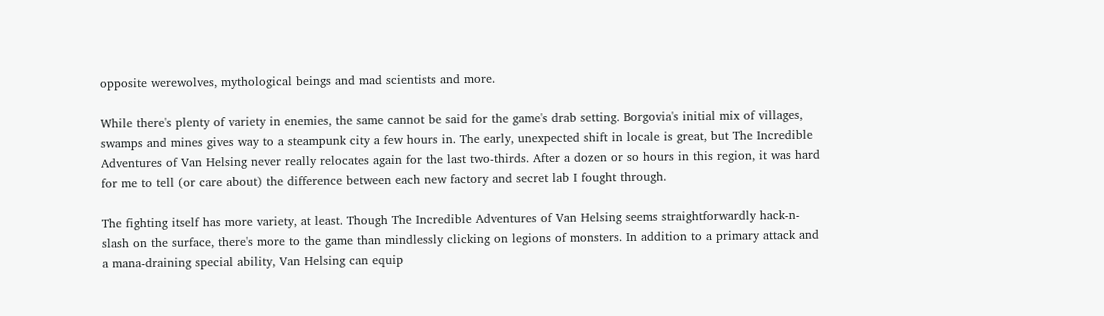opposite werewolves, mythological beings and mad scientists and more.

While there's plenty of variety in enemies, the same cannot be said for the game's drab setting. Borgovia's initial mix of villages, swamps and mines gives way to a steampunk city a few hours in. The early, unexpected shift in locale is great, but The Incredible Adventures of Van Helsing never really relocates again for the last two-thirds. After a dozen or so hours in this region, it was hard for me to tell (or care about) the difference between each new factory and secret lab I fought through.

The fighting itself has more variety, at least. Though The Incredible Adventures of Van Helsing seems straightforwardly hack-n-slash on the surface, there's more to the game than mindlessly clicking on legions of monsters. In addition to a primary attack and a mana-draining special ability, Van Helsing can equip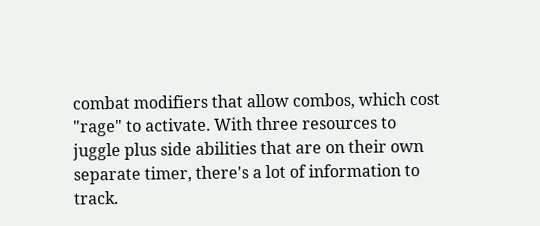combat modifiers that allow combos, which cost "rage" to activate. With three resources to juggle plus side abilities that are on their own separate timer, there's a lot of information to track.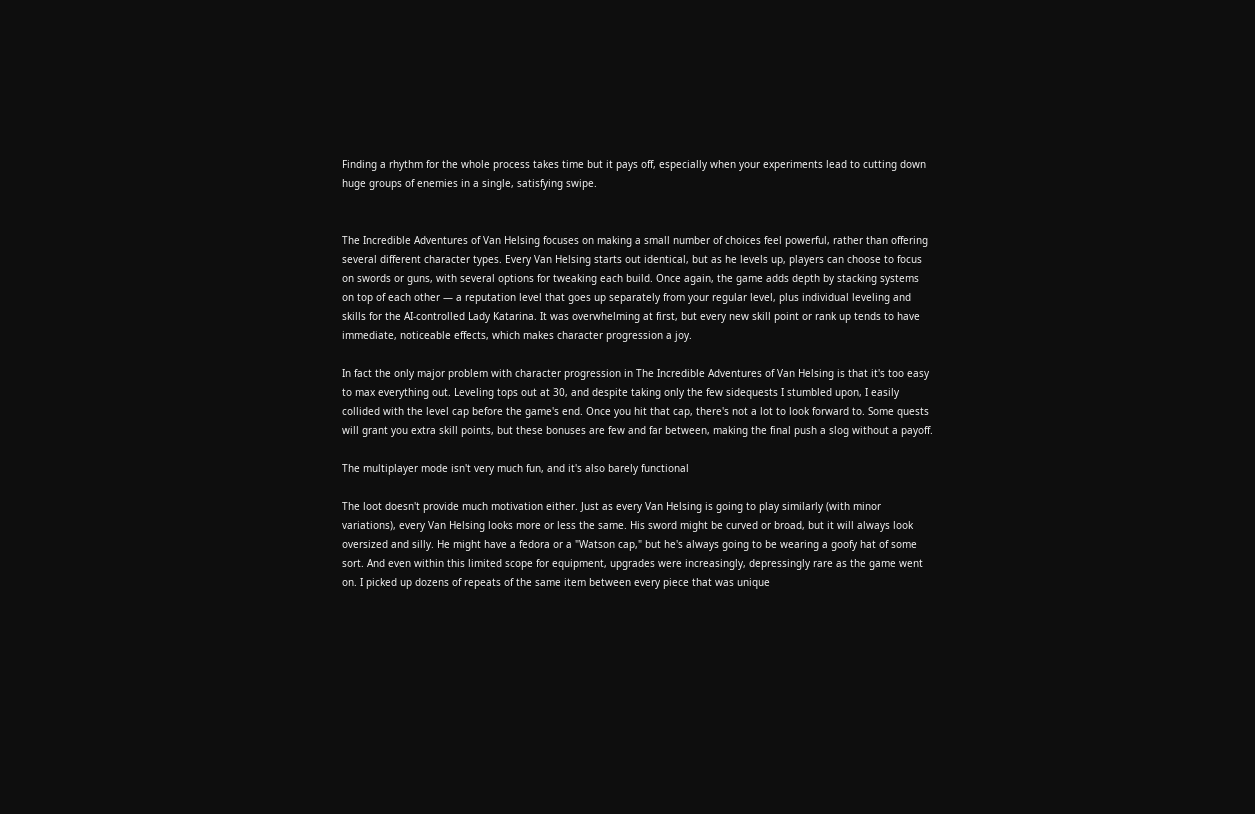Finding a rhythm for the whole process takes time but it pays off, especially when your experiments lead to cutting down huge groups of enemies in a single, satisfying swipe.


The Incredible Adventures of Van Helsing focuses on making a small number of choices feel powerful, rather than offering several different character types. Every Van Helsing starts out identical, but as he levels up, players can choose to focus on swords or guns, with several options for tweaking each build. Once again, the game adds depth by stacking systems on top of each other — a reputation level that goes up separately from your regular level, plus individual leveling and skills for the AI-controlled Lady Katarina. It was overwhelming at first, but every new skill point or rank up tends to have immediate, noticeable effects, which makes character progression a joy.

In fact the only major problem with character progression in The Incredible Adventures of Van Helsing is that it's too easy to max everything out. Leveling tops out at 30, and despite taking only the few sidequests I stumbled upon, I easily collided with the level cap before the game's end. Once you hit that cap, there's not a lot to look forward to. Some quests will grant you extra skill points, but these bonuses are few and far between, making the final push a slog without a payoff.

The multiplayer mode isn't very much fun, and it's also barely functional

The loot doesn't provide much motivation either. Just as every Van Helsing is going to play similarly (with minor variations), every Van Helsing looks more or less the same. His sword might be curved or broad, but it will always look oversized and silly. He might have a fedora or a "Watson cap," but he's always going to be wearing a goofy hat of some sort. And even within this limited scope for equipment, upgrades were increasingly, depressingly rare as the game went on. I picked up dozens of repeats of the same item between every piece that was unique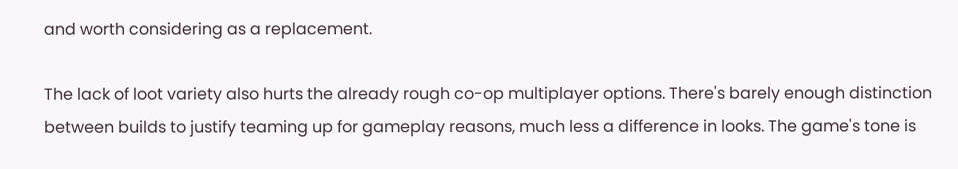and worth considering as a replacement.

The lack of loot variety also hurts the already rough co-op multiplayer options. There's barely enough distinction between builds to justify teaming up for gameplay reasons, much less a difference in looks. The game's tone is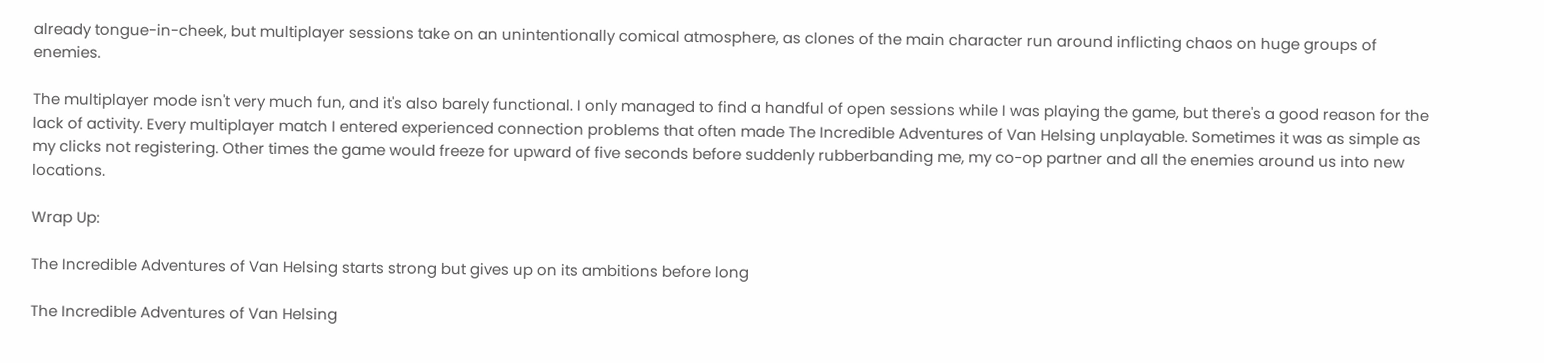already tongue-in-cheek, but multiplayer sessions take on an unintentionally comical atmosphere, as clones of the main character run around inflicting chaos on huge groups of enemies.

The multiplayer mode isn't very much fun, and it's also barely functional. I only managed to find a handful of open sessions while I was playing the game, but there's a good reason for the lack of activity. Every multiplayer match I entered experienced connection problems that often made The Incredible Adventures of Van Helsing unplayable. Sometimes it was as simple as my clicks not registering. Other times the game would freeze for upward of five seconds before suddenly rubberbanding me, my co-op partner and all the enemies around us into new locations.

Wrap Up:

The Incredible Adventures of Van Helsing starts strong but gives up on its ambitions before long

The Incredible Adventures of Van Helsing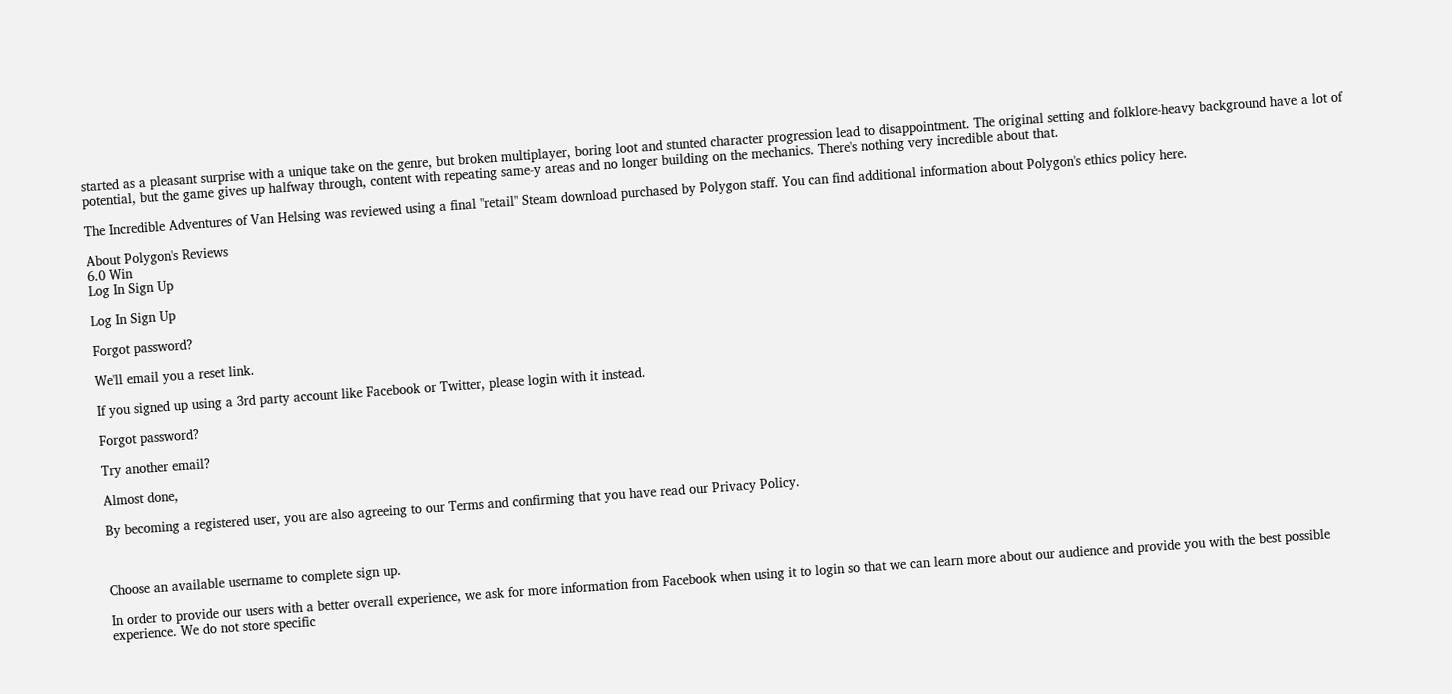started as a pleasant surprise with a unique take on the genre, but broken multiplayer, boring loot and stunted character progression lead to disappointment. The original setting and folklore-heavy background have a lot of potential, but the game gives up halfway through, content with repeating same-y areas and no longer building on the mechanics. There's nothing very incredible about that.

The Incredible Adventures of Van Helsing was reviewed using a final "retail" Steam download purchased by Polygon staff. You can find additional information about Polygon's ethics policy here.

About Polygon's Reviews
6.0 Win
Log In Sign Up

Log In Sign Up

Forgot password?

We'll email you a reset link.

If you signed up using a 3rd party account like Facebook or Twitter, please login with it instead.

Forgot password?

Try another email?

Almost done,

By becoming a registered user, you are also agreeing to our Terms and confirming that you have read our Privacy Policy.



Choose an available username to complete sign up.

In order to provide our users with a better overall experience, we ask for more information from Facebook when using it to login so that we can learn more about our audience and provide you with the best possible experience. We do not store specific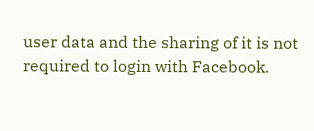user data and the sharing of it is not required to login with Facebook.